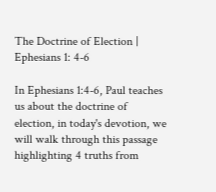The Doctrine of Election | Ephesians 1: 4-6

In Ephesians 1:4-6, Paul teaches us about the doctrine of election, in today's devotion, we will walk through this passage highlighting 4 truths from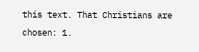this text. That Christians are chosen: 1.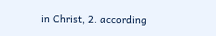in Christ, 2. according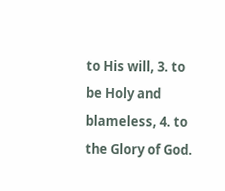to His will, 3. to be Holy and blameless, 4. to the Glory of God.